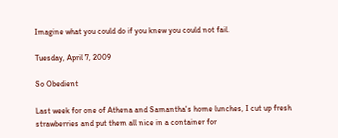Imagine what you could do if you knew you could not fail.

Tuesday, April 7, 2009

So Obedient

Last week for one of Athena and Samantha's home lunches, I cut up fresh strawberries and put them all nice in a container for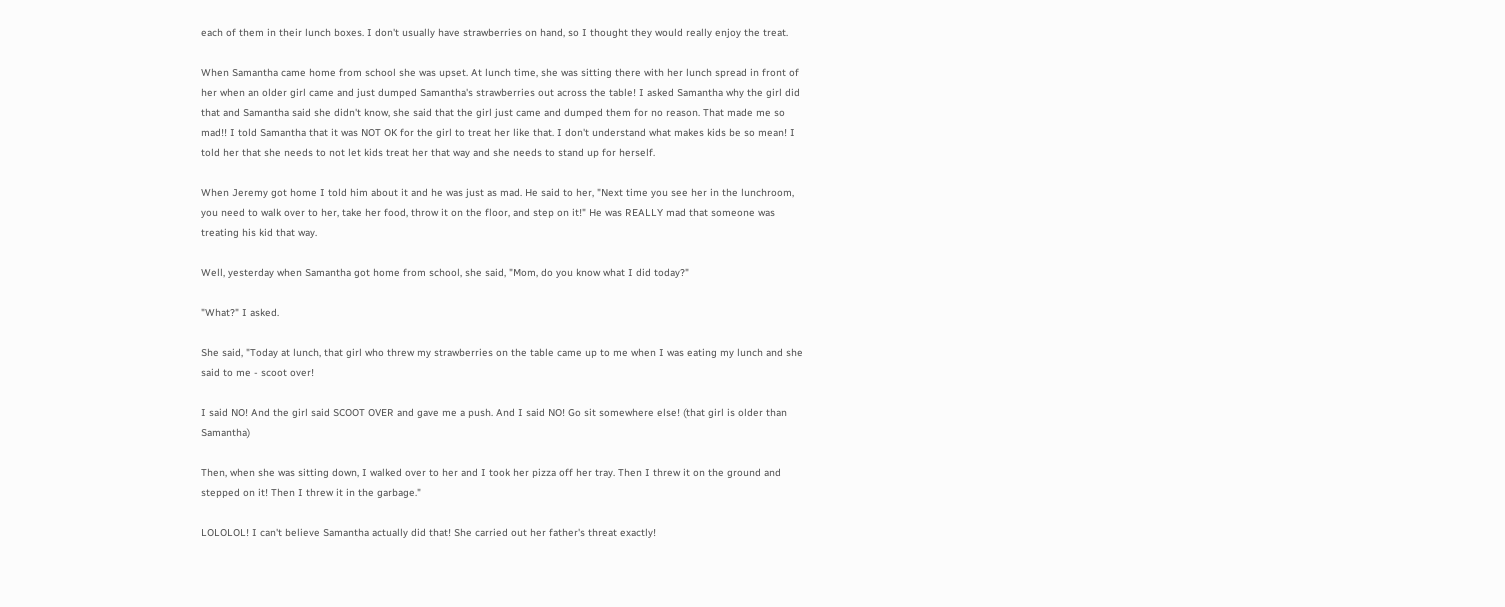each of them in their lunch boxes. I don't usually have strawberries on hand, so I thought they would really enjoy the treat.

When Samantha came home from school she was upset. At lunch time, she was sitting there with her lunch spread in front of her when an older girl came and just dumped Samantha's strawberries out across the table! I asked Samantha why the girl did that and Samantha said she didn't know, she said that the girl just came and dumped them for no reason. That made me so mad!! I told Samantha that it was NOT OK for the girl to treat her like that. I don't understand what makes kids be so mean! I told her that she needs to not let kids treat her that way and she needs to stand up for herself.

When Jeremy got home I told him about it and he was just as mad. He said to her, "Next time you see her in the lunchroom, you need to walk over to her, take her food, throw it on the floor, and step on it!" He was REALLY mad that someone was treating his kid that way.

Well, yesterday when Samantha got home from school, she said, "Mom, do you know what I did today?"

"What?" I asked.

She said, "Today at lunch, that girl who threw my strawberries on the table came up to me when I was eating my lunch and she said to me - scoot over!

I said NO! And the girl said SCOOT OVER and gave me a push. And I said NO! Go sit somewhere else! (that girl is older than Samantha)

Then, when she was sitting down, I walked over to her and I took her pizza off her tray. Then I threw it on the ground and stepped on it! Then I threw it in the garbage."

LOLOLOL! I can't believe Samantha actually did that! She carried out her father's threat exactly!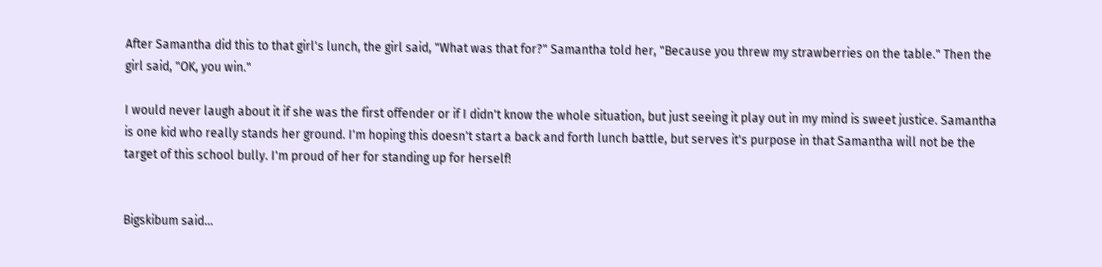After Samantha did this to that girl's lunch, the girl said, "What was that for?" Samantha told her, "Because you threw my strawberries on the table." Then the girl said, "OK, you win."

I would never laugh about it if she was the first offender or if I didn't know the whole situation, but just seeing it play out in my mind is sweet justice. Samantha is one kid who really stands her ground. I'm hoping this doesn't start a back and forth lunch battle, but serves it's purpose in that Samantha will not be the target of this school bully. I'm proud of her for standing up for herself!


Bigskibum said...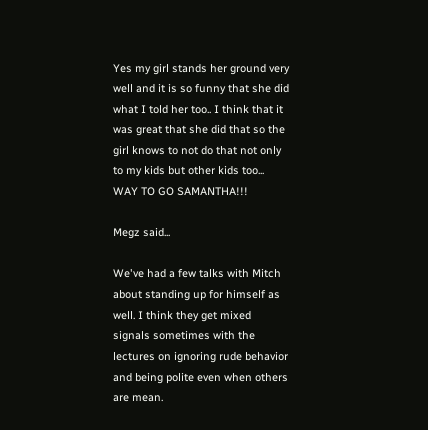Yes my girl stands her ground very well and it is so funny that she did what I told her too.. I think that it was great that she did that so the girl knows to not do that not only to my kids but other kids too... WAY TO GO SAMANTHA!!!

Megz said...

We've had a few talks with Mitch about standing up for himself as well. I think they get mixed signals sometimes with the lectures on ignoring rude behavior and being polite even when others are mean.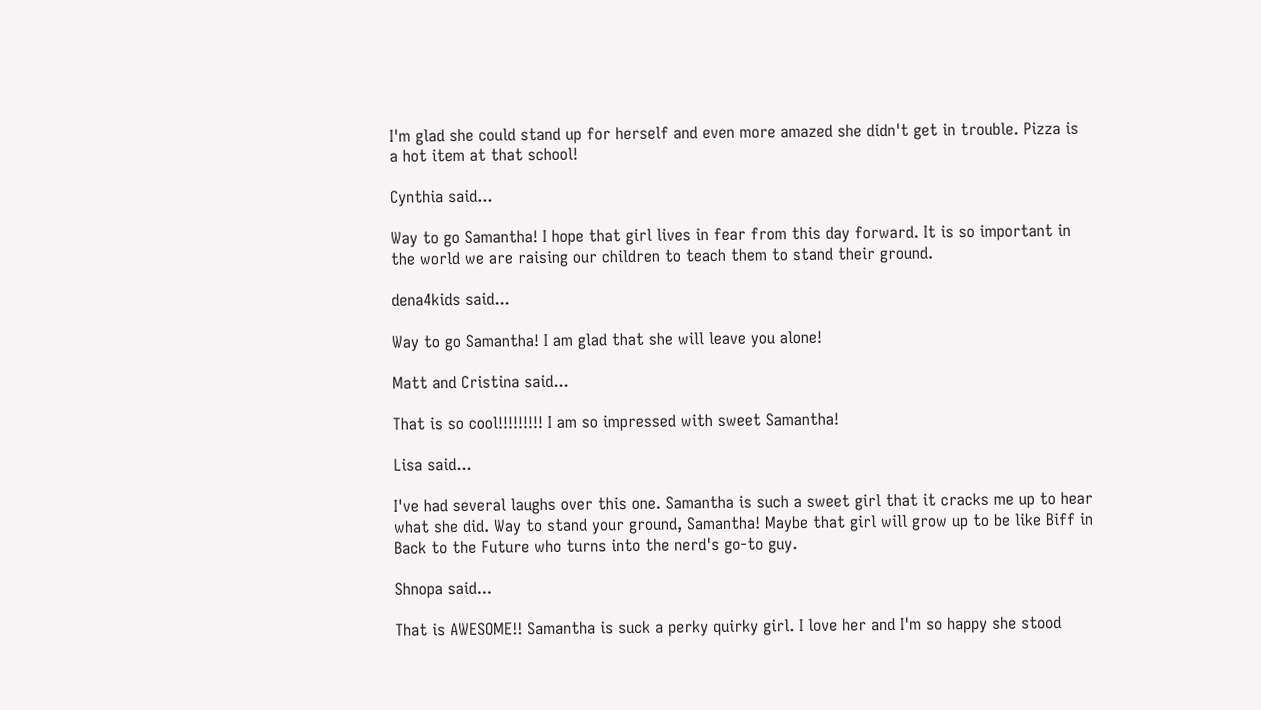I'm glad she could stand up for herself and even more amazed she didn't get in trouble. Pizza is a hot item at that school!

Cynthia said...

Way to go Samantha! I hope that girl lives in fear from this day forward. It is so important in the world we are raising our children to teach them to stand their ground.

dena4kids said...

Way to go Samantha! I am glad that she will leave you alone!

Matt and Cristina said...

That is so cool!!!!!!!!! I am so impressed with sweet Samantha!

Lisa said...

I've had several laughs over this one. Samantha is such a sweet girl that it cracks me up to hear what she did. Way to stand your ground, Samantha! Maybe that girl will grow up to be like Biff in Back to the Future who turns into the nerd's go-to guy.

Shnopa said...

That is AWESOME!! Samantha is suck a perky quirky girl. I love her and I'm so happy she stood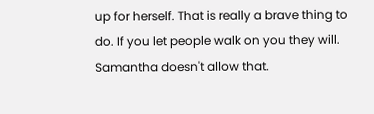up for herself. That is really a brave thing to do. If you let people walk on you they will. Samantha doesn't allow that.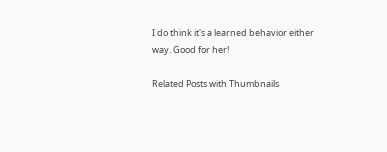I do think it's a learned behavior either way. Good for her!

Related Posts with Thumbnails